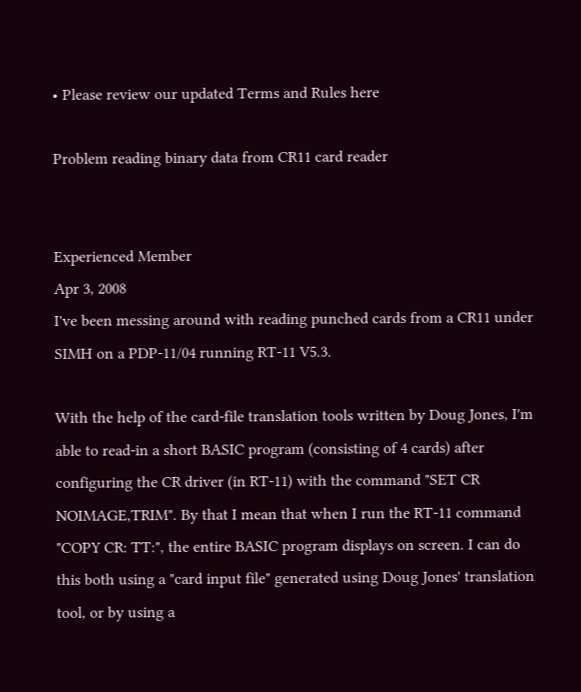• Please review our updated Terms and Rules here

Problem reading binary data from CR11 card reader


Experienced Member
Apr 3, 2008
I've been messing around with reading punched cards from a CR11 under SIMH on a PDP-11/04 running RT-11 V5.3.

With the help of the card-file translation tools written by Doug Jones, I'm able to read-in a short BASIC program (consisting of 4 cards) after configuring the CR driver (in RT-11) with the command "SET CR NOIMAGE,TRIM". By that I mean that when I run the RT-11 command "COPY CR: TT:", the entire BASIC program displays on screen. I can do this both using a "card input file" generated using Doug Jones' translation tool, or by using a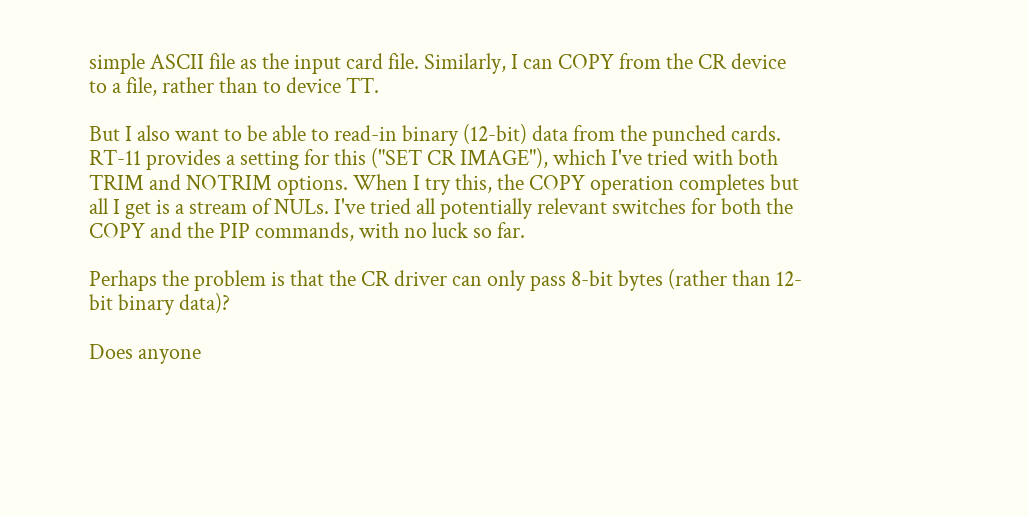simple ASCII file as the input card file. Similarly, I can COPY from the CR device to a file, rather than to device TT.

But I also want to be able to read-in binary (12-bit) data from the punched cards. RT-11 provides a setting for this ("SET CR IMAGE"), which I've tried with both TRIM and NOTRIM options. When I try this, the COPY operation completes but all I get is a stream of NULs. I've tried all potentially relevant switches for both the COPY and the PIP commands, with no luck so far.

Perhaps the problem is that the CR driver can only pass 8-bit bytes (rather than 12-bit binary data)?

Does anyone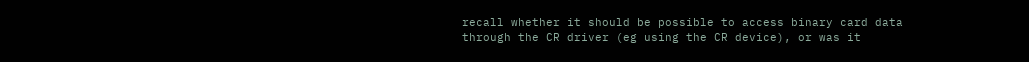recall whether it should be possible to access binary card data through the CR driver (eg using the CR device), or was it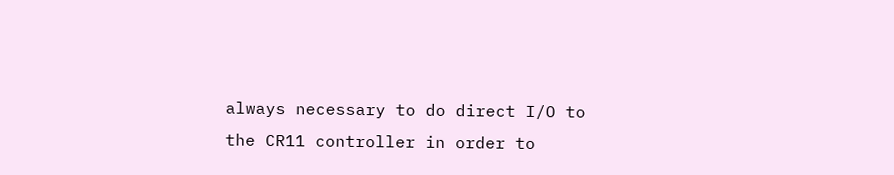always necessary to do direct I/O to the CR11 controller in order to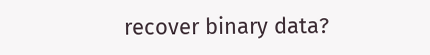recover binary data?